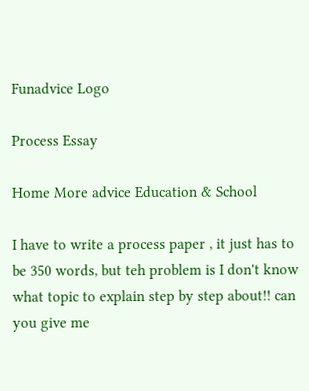Funadvice Logo

Process Essay

Home More advice Education & School

I have to write a process paper , it just has to be 350 words, but teh problem is I don't know what topic to explain step by step about!! can you give me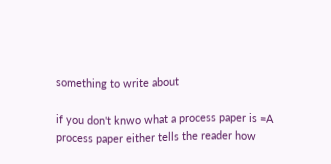something to write about

if you don't knwo what a process paper is =A process paper either tells the reader how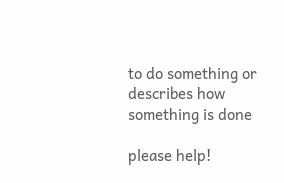to do something or describes how something is done

please help!